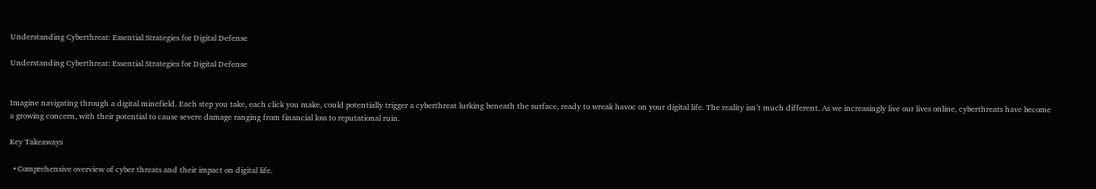Understanding Cyberthreat: Essential Strategies for Digital Defense

Understanding Cyberthreat: Essential Strategies for Digital Defense


Imagine navigating through a digital minefield. Each step you take, each click you make, could potentially trigger a cyberthreat lurking beneath the surface, ready to wreak havoc on your digital life. The reality isn’t much different. As we increasingly live our lives online, cyberthreats have become a growing concern, with their potential to cause severe damage ranging from financial loss to reputational ruin.

Key Takeaways

  • Comprehensive overview of cyber threats and their impact on digital life.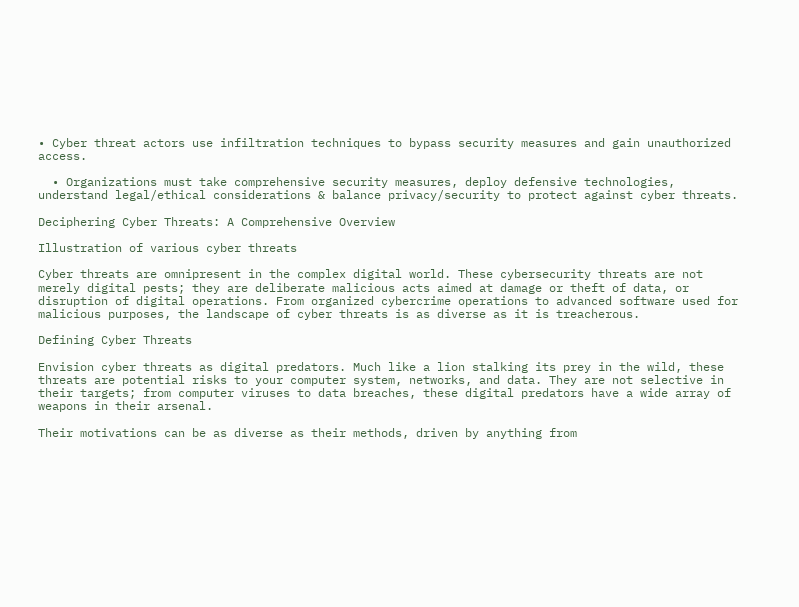• Cyber threat actors use infiltration techniques to bypass security measures and gain unauthorized access.

  • Organizations must take comprehensive security measures, deploy defensive technologies, understand legal/ethical considerations & balance privacy/security to protect against cyber threats.

Deciphering Cyber Threats: A Comprehensive Overview

Illustration of various cyber threats

Cyber threats are omnipresent in the complex digital world. These cybersecurity threats are not merely digital pests; they are deliberate malicious acts aimed at damage or theft of data, or disruption of digital operations. From organized cybercrime operations to advanced software used for malicious purposes, the landscape of cyber threats is as diverse as it is treacherous.

Defining Cyber Threats

Envision cyber threats as digital predators. Much like a lion stalking its prey in the wild, these threats are potential risks to your computer system, networks, and data. They are not selective in their targets; from computer viruses to data breaches, these digital predators have a wide array of weapons in their arsenal.

Their motivations can be as diverse as their methods, driven by anything from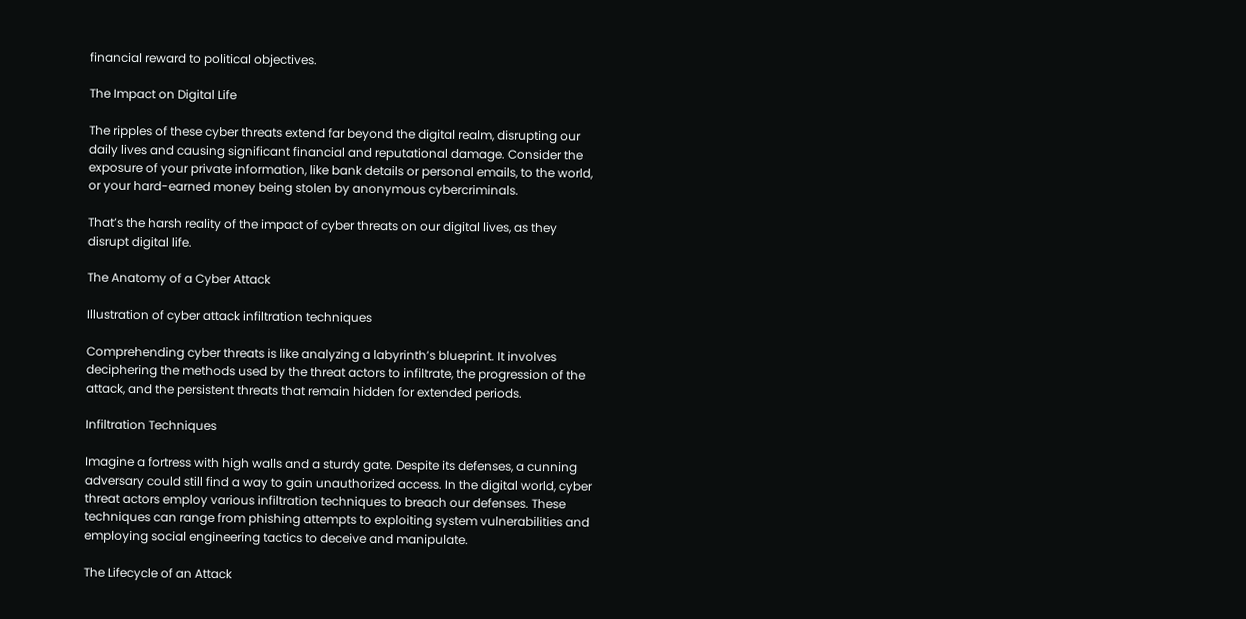financial reward to political objectives.

The Impact on Digital Life

The ripples of these cyber threats extend far beyond the digital realm, disrupting our daily lives and causing significant financial and reputational damage. Consider the exposure of your private information, like bank details or personal emails, to the world, or your hard-earned money being stolen by anonymous cybercriminals.

That’s the harsh reality of the impact of cyber threats on our digital lives, as they disrupt digital life.

The Anatomy of a Cyber Attack

Illustration of cyber attack infiltration techniques

Comprehending cyber threats is like analyzing a labyrinth’s blueprint. It involves deciphering the methods used by the threat actors to infiltrate, the progression of the attack, and the persistent threats that remain hidden for extended periods.

Infiltration Techniques

Imagine a fortress with high walls and a sturdy gate. Despite its defenses, a cunning adversary could still find a way to gain unauthorized access. In the digital world, cyber threat actors employ various infiltration techniques to breach our defenses. These techniques can range from phishing attempts to exploiting system vulnerabilities and employing social engineering tactics to deceive and manipulate.

The Lifecycle of an Attack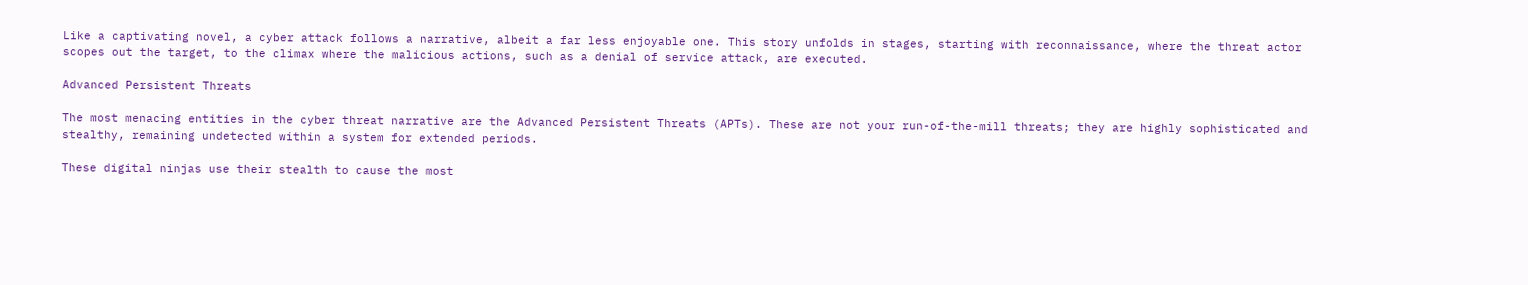Like a captivating novel, a cyber attack follows a narrative, albeit a far less enjoyable one. This story unfolds in stages, starting with reconnaissance, where the threat actor scopes out the target, to the climax where the malicious actions, such as a denial of service attack, are executed.

Advanced Persistent Threats

The most menacing entities in the cyber threat narrative are the Advanced Persistent Threats (APTs). These are not your run-of-the-mill threats; they are highly sophisticated and stealthy, remaining undetected within a system for extended periods.

These digital ninjas use their stealth to cause the most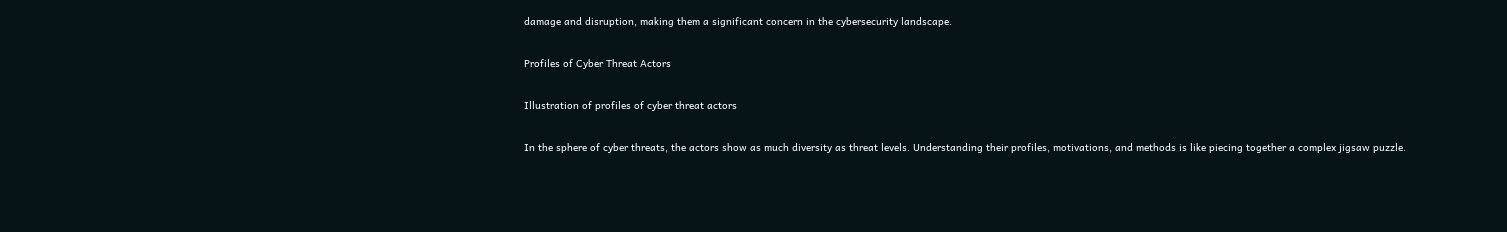damage and disruption, making them a significant concern in the cybersecurity landscape.

Profiles of Cyber Threat Actors

Illustration of profiles of cyber threat actors

In the sphere of cyber threats, the actors show as much diversity as threat levels. Understanding their profiles, motivations, and methods is like piecing together a complex jigsaw puzzle.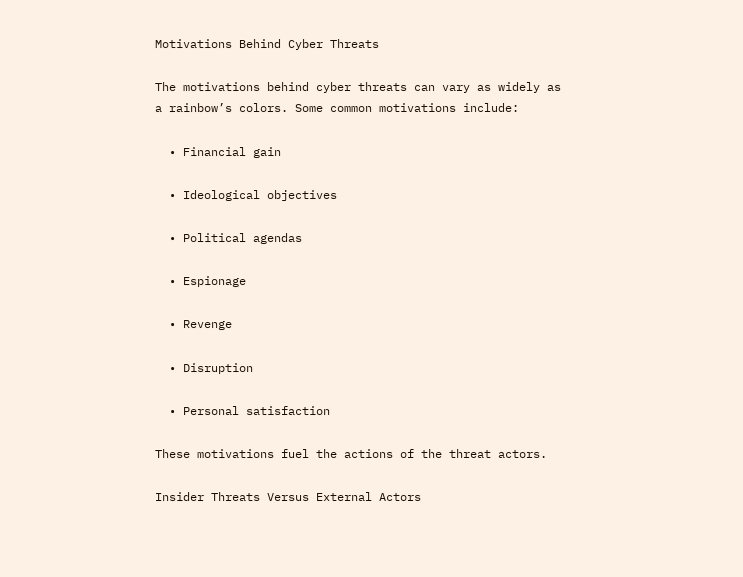Motivations Behind Cyber Threats

The motivations behind cyber threats can vary as widely as a rainbow’s colors. Some common motivations include:

  • Financial gain

  • Ideological objectives

  • Political agendas

  • Espionage

  • Revenge

  • Disruption

  • Personal satisfaction

These motivations fuel the actions of the threat actors.

Insider Threats Versus External Actors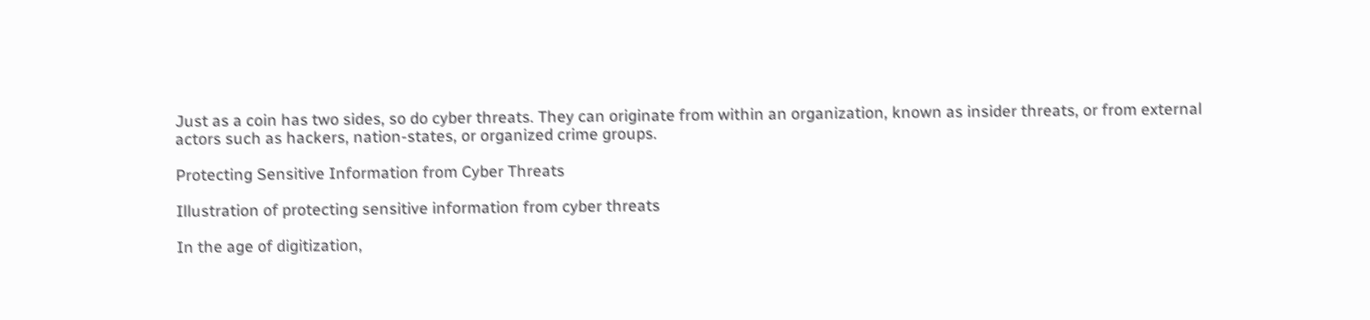Just as a coin has two sides, so do cyber threats. They can originate from within an organization, known as insider threats, or from external actors such as hackers, nation-states, or organized crime groups.

Protecting Sensitive Information from Cyber Threats

Illustration of protecting sensitive information from cyber threats

In the age of digitization,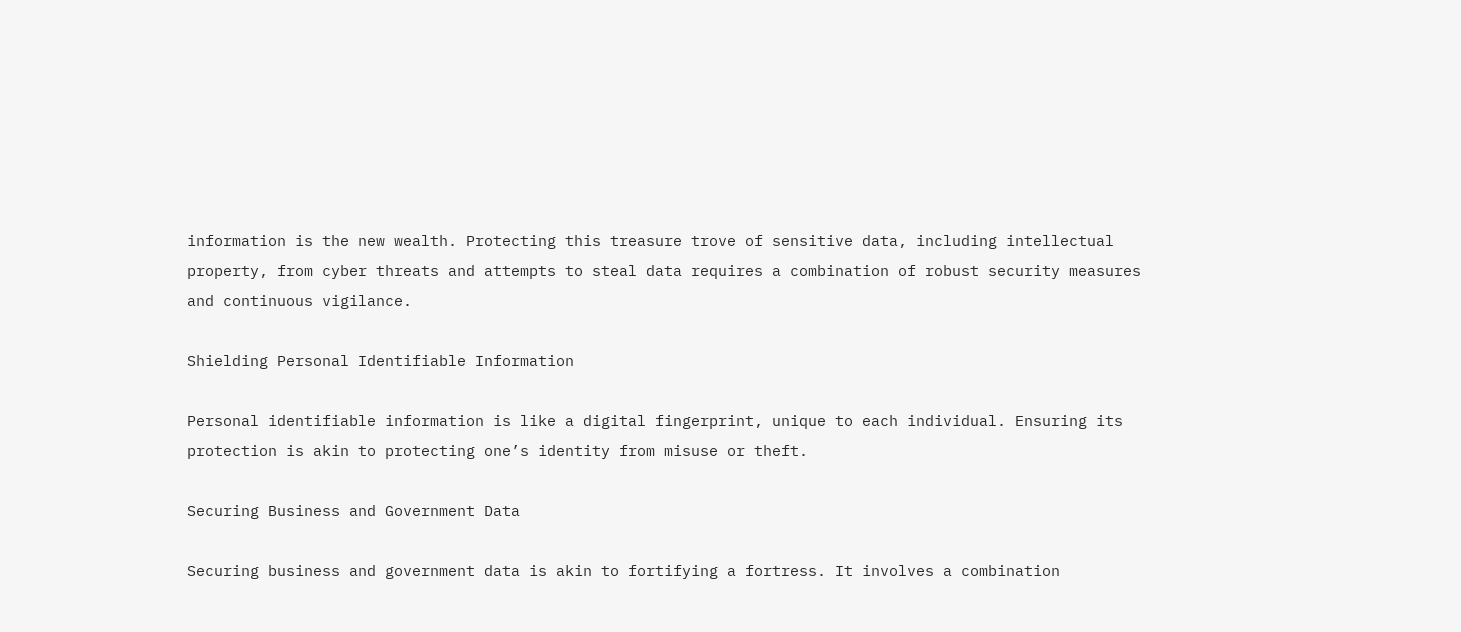information is the new wealth. Protecting this treasure trove of sensitive data, including intellectual property, from cyber threats and attempts to steal data requires a combination of robust security measures and continuous vigilance.

Shielding Personal Identifiable Information

Personal identifiable information is like a digital fingerprint, unique to each individual. Ensuring its protection is akin to protecting one’s identity from misuse or theft.

Securing Business and Government Data

Securing business and government data is akin to fortifying a fortress. It involves a combination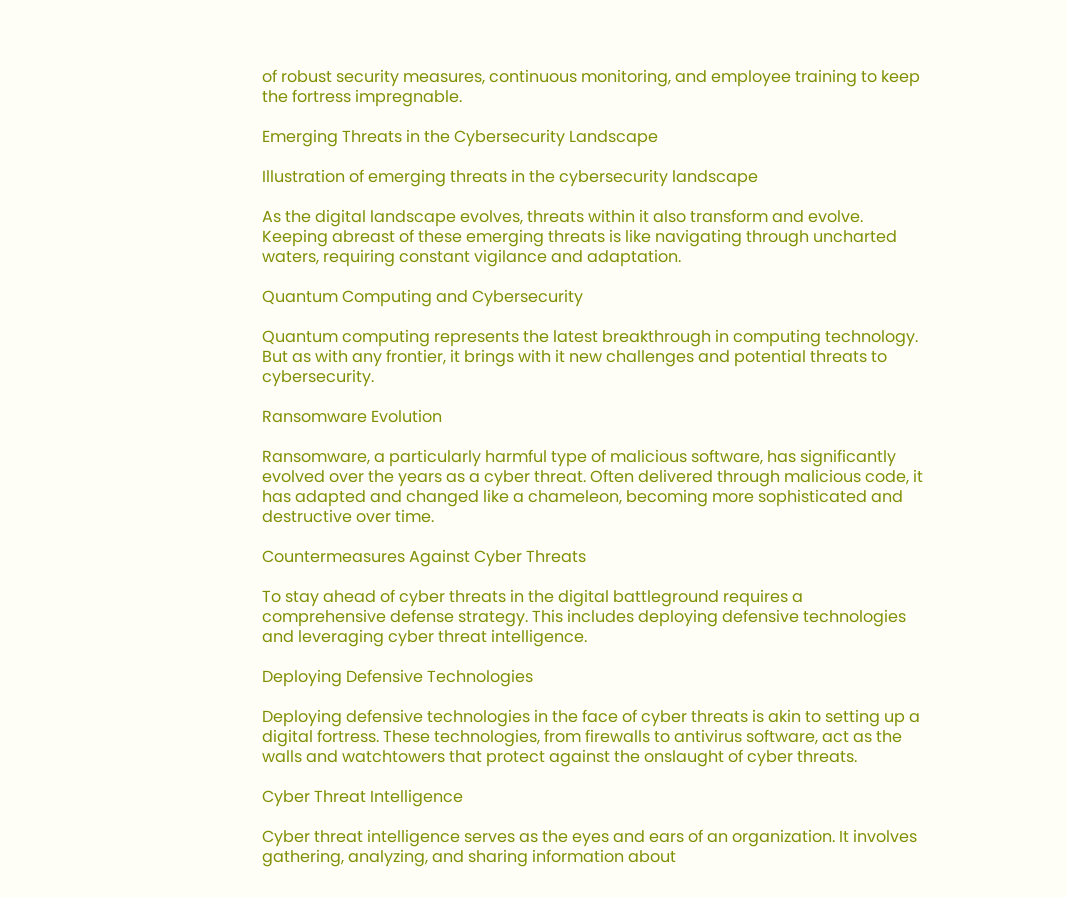of robust security measures, continuous monitoring, and employee training to keep the fortress impregnable.

Emerging Threats in the Cybersecurity Landscape

Illustration of emerging threats in the cybersecurity landscape

As the digital landscape evolves, threats within it also transform and evolve. Keeping abreast of these emerging threats is like navigating through uncharted waters, requiring constant vigilance and adaptation.

Quantum Computing and Cybersecurity

Quantum computing represents the latest breakthrough in computing technology. But as with any frontier, it brings with it new challenges and potential threats to cybersecurity.

Ransomware Evolution

Ransomware, a particularly harmful type of malicious software, has significantly evolved over the years as a cyber threat. Often delivered through malicious code, it has adapted and changed like a chameleon, becoming more sophisticated and destructive over time.

Countermeasures Against Cyber Threats

To stay ahead of cyber threats in the digital battleground requires a comprehensive defense strategy. This includes deploying defensive technologies and leveraging cyber threat intelligence.

Deploying Defensive Technologies

Deploying defensive technologies in the face of cyber threats is akin to setting up a digital fortress. These technologies, from firewalls to antivirus software, act as the walls and watchtowers that protect against the onslaught of cyber threats.

Cyber Threat Intelligence

Cyber threat intelligence serves as the eyes and ears of an organization. It involves gathering, analyzing, and sharing information about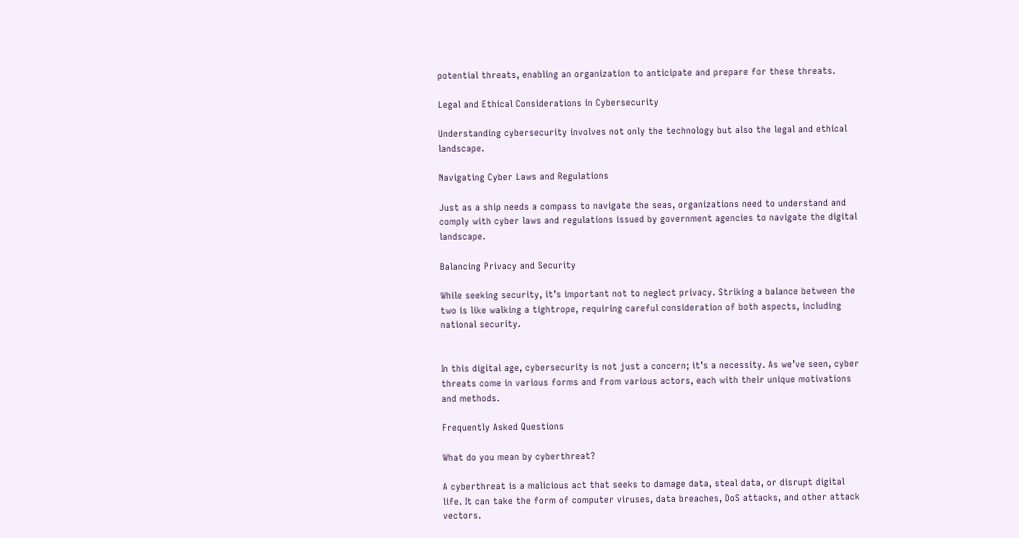potential threats, enabling an organization to anticipate and prepare for these threats.

Legal and Ethical Considerations in Cybersecurity

Understanding cybersecurity involves not only the technology but also the legal and ethical landscape.

Navigating Cyber Laws and Regulations

Just as a ship needs a compass to navigate the seas, organizations need to understand and comply with cyber laws and regulations issued by government agencies to navigate the digital landscape.

Balancing Privacy and Security

While seeking security, it’s important not to neglect privacy. Striking a balance between the two is like walking a tightrope, requiring careful consideration of both aspects, including national security.


In this digital age, cybersecurity is not just a concern; it’s a necessity. As we’ve seen, cyber threats come in various forms and from various actors, each with their unique motivations and methods.

Frequently Asked Questions

What do you mean by cyberthreat?

A cyberthreat is a malicious act that seeks to damage data, steal data, or disrupt digital life. It can take the form of computer viruses, data breaches, DoS attacks, and other attack vectors.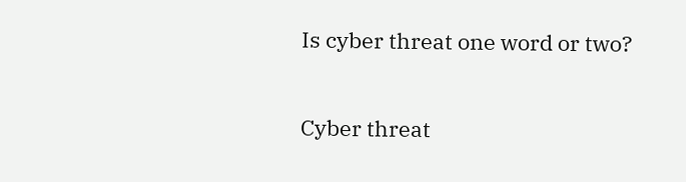Is cyber threat one word or two?

Cyber threat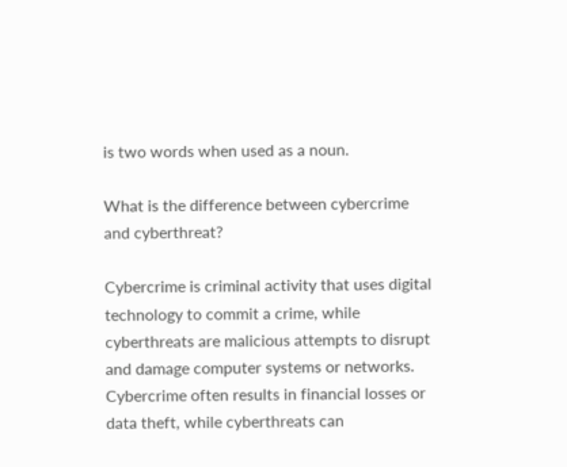is two words when used as a noun.

What is the difference between cybercrime and cyberthreat?

Cybercrime is criminal activity that uses digital technology to commit a crime, while cyberthreats are malicious attempts to disrupt and damage computer systems or networks. Cybercrime often results in financial losses or data theft, while cyberthreats can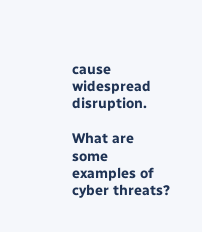cause widespread disruption.

What are some examples of cyber threats?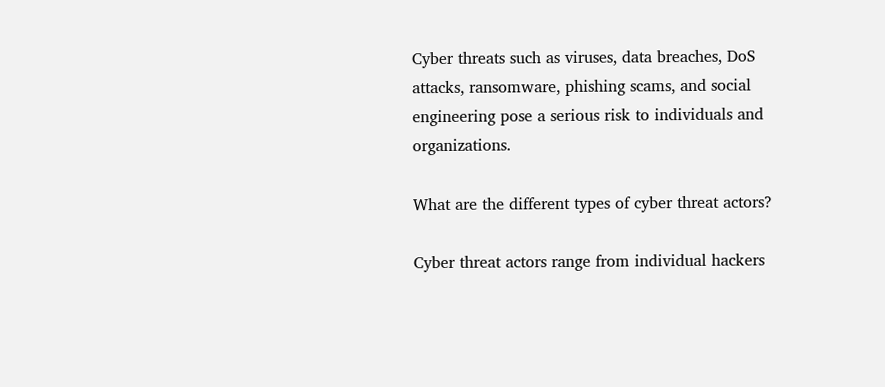Cyber threats such as viruses, data breaches, DoS attacks, ransomware, phishing scams, and social engineering pose a serious risk to individuals and organizations.

What are the different types of cyber threat actors?

Cyber threat actors range from individual hackers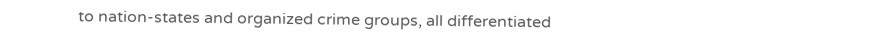to nation-states and organized crime groups, all differentiated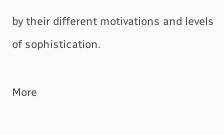by their different motivations and levels of sophistication.

More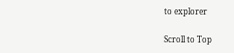to explorer

Scroll to Top